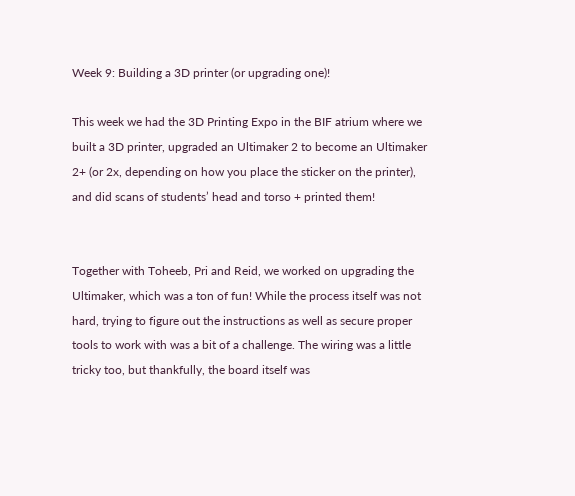Week 9: Building a 3D printer (or upgrading one)!

This week we had the 3D Printing Expo in the BIF atrium where we built a 3D printer, upgraded an Ultimaker 2 to become an Ultimaker 2+ (or 2x, depending on how you place the sticker on the printer), and did scans of students’ head and torso + printed them!


Together with Toheeb, Pri and Reid, we worked on upgrading the Ultimaker, which was a ton of fun! While the process itself was not hard, trying to figure out the instructions as well as secure proper tools to work with was a bit of a challenge. The wiring was a little tricky too, but thankfully, the board itself was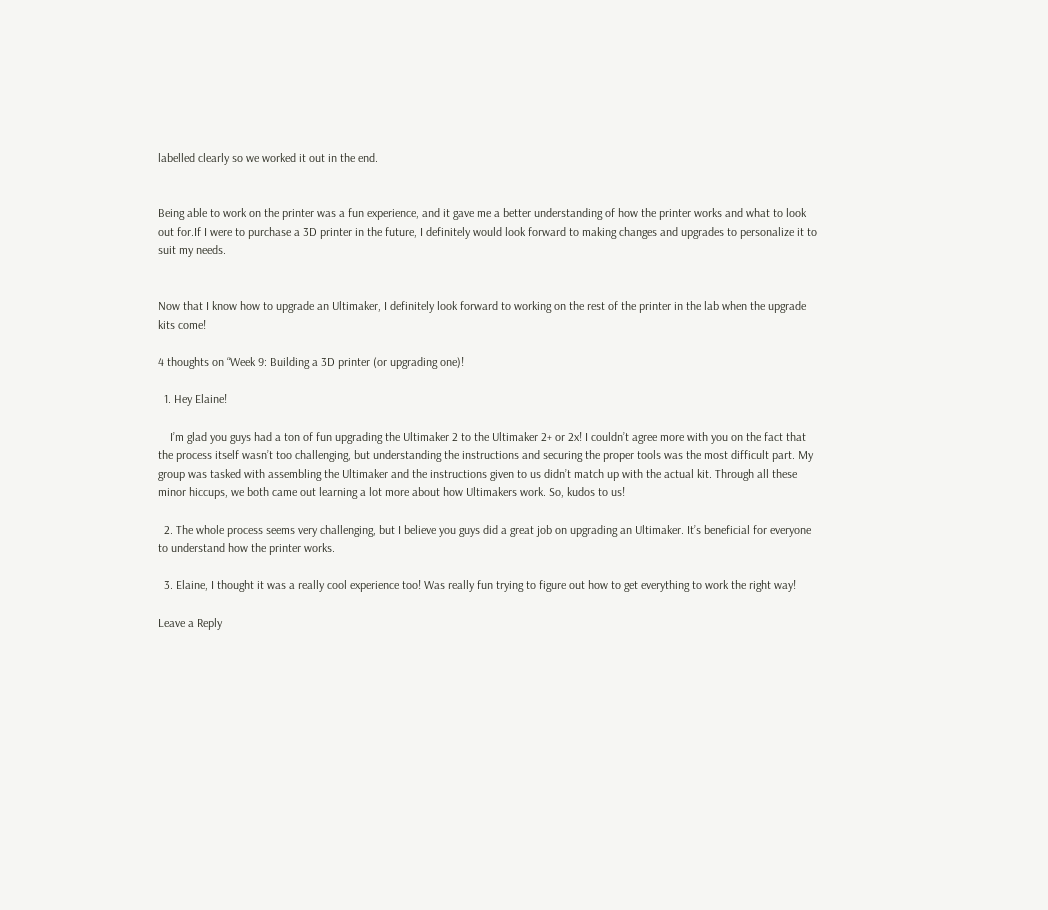labelled clearly so we worked it out in the end.


Being able to work on the printer was a fun experience, and it gave me a better understanding of how the printer works and what to look out for.If I were to purchase a 3D printer in the future, I definitely would look forward to making changes and upgrades to personalize it to suit my needs.


Now that I know how to upgrade an Ultimaker, I definitely look forward to working on the rest of the printer in the lab when the upgrade kits come!

4 thoughts on “Week 9: Building a 3D printer (or upgrading one)!

  1. Hey Elaine!

    I’m glad you guys had a ton of fun upgrading the Ultimaker 2 to the Ultimaker 2+ or 2x! I couldn’t agree more with you on the fact that the process itself wasn’t too challenging, but understanding the instructions and securing the proper tools was the most difficult part. My group was tasked with assembling the Ultimaker and the instructions given to us didn’t match up with the actual kit. Through all these minor hiccups, we both came out learning a lot more about how Ultimakers work. So, kudos to us!

  2. The whole process seems very challenging, but I believe you guys did a great job on upgrading an Ultimaker. It’s beneficial for everyone to understand how the printer works.

  3. Elaine, I thought it was a really cool experience too! Was really fun trying to figure out how to get everything to work the right way!

Leave a Reply